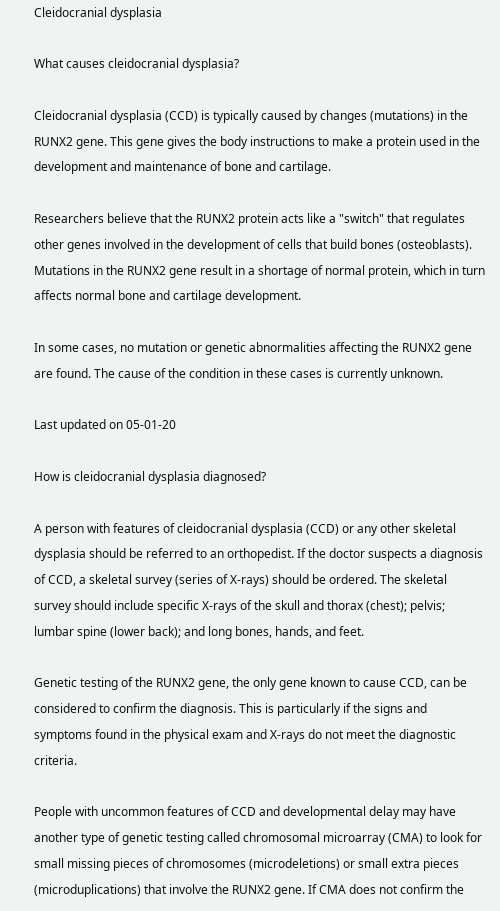Cleidocranial dysplasia

What causes cleidocranial dysplasia?

Cleidocranial dysplasia (CCD) is typically caused by changes (mutations) in the RUNX2 gene. This gene gives the body instructions to make a protein used in the development and maintenance of bone and cartilage.

Researchers believe that the RUNX2 protein acts like a "switch" that regulates other genes involved in the development of cells that build bones (osteoblasts). Mutations in the RUNX2 gene result in a shortage of normal protein, which in turn affects normal bone and cartilage development.

In some cases, no mutation or genetic abnormalities affecting the RUNX2 gene are found. The cause of the condition in these cases is currently unknown.

Last updated on 05-01-20

How is cleidocranial dysplasia diagnosed?

A person with features of cleidocranial dysplasia (CCD) or any other skeletal dysplasia should be referred to an orthopedist. If the doctor suspects a diagnosis of CCD, a skeletal survey (series of X-rays) should be ordered. The skeletal survey should include specific X-rays of the skull and thorax (chest); pelvis; lumbar spine (lower back); and long bones, hands, and feet.

Genetic testing of the RUNX2 gene, the only gene known to cause CCD, can be considered to confirm the diagnosis. This is particularly if the signs and symptoms found in the physical exam and X-rays do not meet the diagnostic criteria.

People with uncommon features of CCD and developmental delay may have another type of genetic testing called chromosomal microarray (CMA) to look for small missing pieces of chromosomes (microdeletions) or small extra pieces (microduplications) that involve the RUNX2 gene. If CMA does not confirm the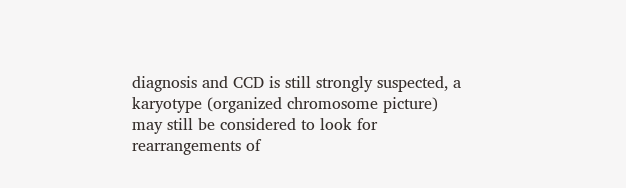diagnosis and CCD is still strongly suspected, a karyotype (organized chromosome picture) may still be considered to look for rearrangements of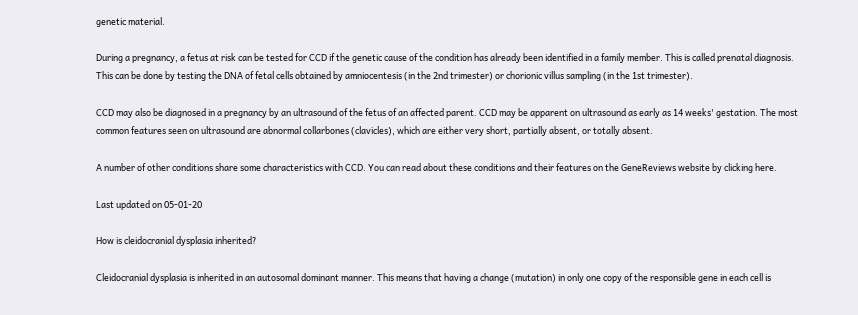genetic material.

During a pregnancy, a fetus at risk can be tested for CCD if the genetic cause of the condition has already been identified in a family member. This is called prenatal diagnosis. This can be done by testing the DNA of fetal cells obtained by amniocentesis (in the 2nd trimester) or chorionic villus sampling (in the 1st trimester).

CCD may also be diagnosed in a pregnancy by an ultrasound of the fetus of an affected parent. CCD may be apparent on ultrasound as early as 14 weeks' gestation. The most common features seen on ultrasound are abnormal collarbones (clavicles), which are either very short, partially absent, or totally absent.

A number of other conditions share some characteristics with CCD. You can read about these conditions and their features on the GeneReviews website by clicking here.

Last updated on 05-01-20

How is cleidocranial dysplasia inherited?

Cleidocranial dysplasia is inherited in an autosomal dominant manner. This means that having a change (mutation) in only one copy of the responsible gene in each cell is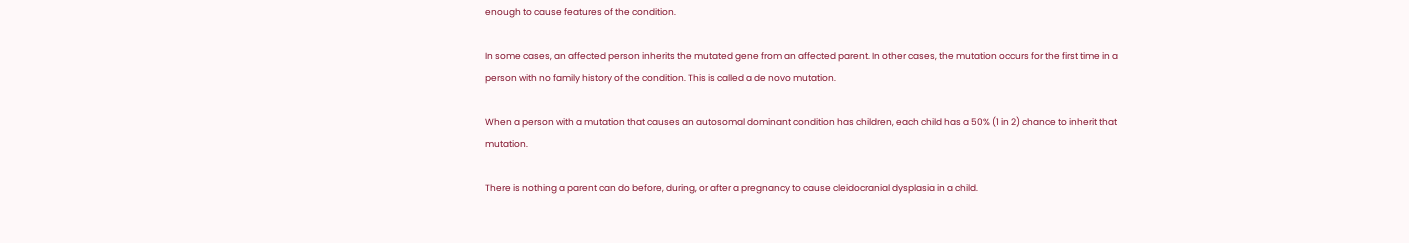enough to cause features of the condition.

In some cases, an affected person inherits the mutated gene from an affected parent. In other cases, the mutation occurs for the first time in a person with no family history of the condition. This is called a de novo mutation.

When a person with a mutation that causes an autosomal dominant condition has children, each child has a 50% (1 in 2) chance to inherit that mutation.

There is nothing a parent can do before, during, or after a pregnancy to cause cleidocranial dysplasia in a child.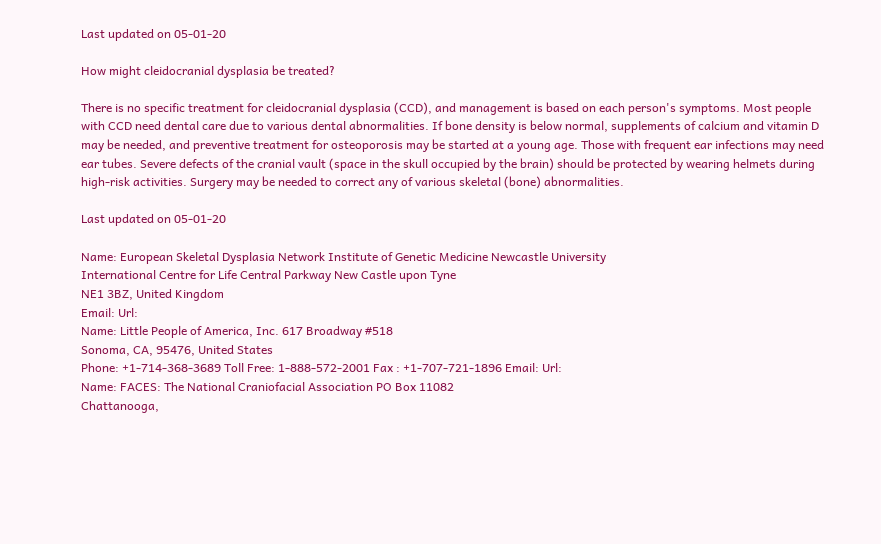Last updated on 05-01-20

How might cleidocranial dysplasia be treated?

There is no specific treatment for cleidocranial dysplasia (CCD), and management is based on each person's symptoms. Most people with CCD need dental care due to various dental abnormalities. If bone density is below normal, supplements of calcium and vitamin D may be needed, and preventive treatment for osteoporosis may be started at a young age. Those with frequent ear infections may need ear tubes. Severe defects of the cranial vault (space in the skull occupied by the brain) should be protected by wearing helmets during high-risk activities. Surgery may be needed to correct any of various skeletal (bone) abnormalities.

Last updated on 05-01-20

Name: European Skeletal Dysplasia Network Institute of Genetic Medicine Newcastle University
International Centre for Life Central Parkway New Castle upon Tyne
NE1 3BZ, United Kingdom
Email: Url:
Name: Little People of America, Inc. 617 Broadway #518
Sonoma, CA, 95476, United States
Phone: +1-714-368-3689 Toll Free: 1-888-572-2001 Fax : +1-707-721-1896 Email: Url:
Name: FACES: The National Craniofacial Association PO Box 11082
Chattanooga,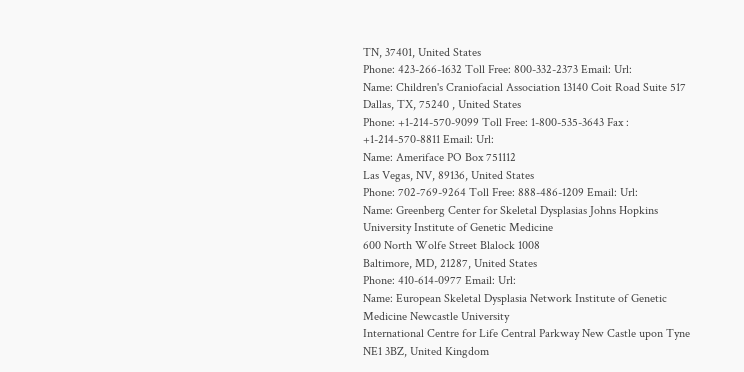TN, 37401, United States
Phone: 423-266-1632 Toll Free: 800-332-2373 Email: Url:
Name: Children's Craniofacial Association 13140 Coit Road Suite 517
Dallas, TX, 75240 , United States
Phone: +1-214-570-9099 Toll Free: 1-800-535-3643 Fax : +1-214-570-8811 Email: Url:
Name: Ameriface PO Box 751112
Las Vegas, NV, 89136, United States
Phone: 702-769-9264 Toll Free: 888-486-1209 Email: Url:
Name: Greenberg Center for Skeletal Dysplasias Johns Hopkins University Institute of Genetic Medicine
600 North Wolfe Street Blalock 1008
Baltimore, MD, 21287, United States
Phone: 410-614-0977 Email: Url:
Name: European Skeletal Dysplasia Network Institute of Genetic Medicine Newcastle University
International Centre for Life Central Parkway New Castle upon Tyne
NE1 3BZ, United Kingdom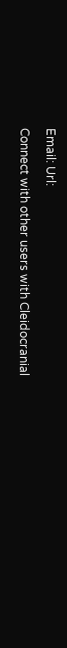Email: Url:

Connect with other users with Cleidocranial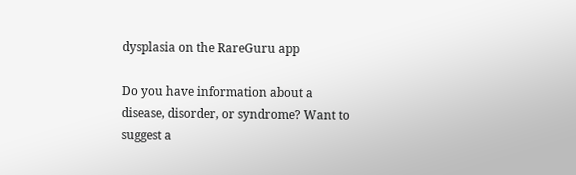dysplasia on the RareGuru app

Do you have information about a disease, disorder, or syndrome? Want to suggest a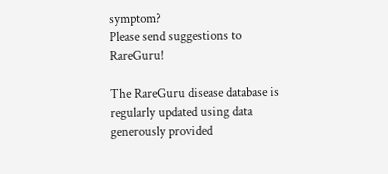symptom?
Please send suggestions to RareGuru!

The RareGuru disease database is regularly updated using data generously provided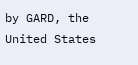by GARD, the United States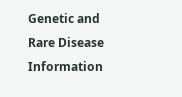Genetic and Rare Disease Information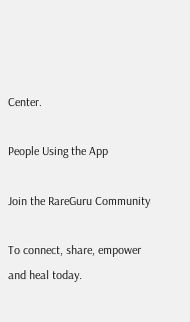Center.

People Using the App

Join the RareGuru Community

To connect, share, empower and heal today.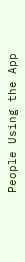People Using the App